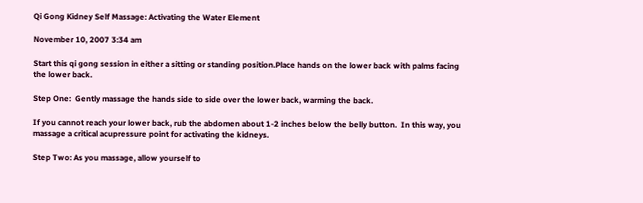Qi Gong Kidney Self Massage: Activating the Water Element

November 10, 2007 3:34 am

Start this qi gong session in either a sitting or standing position.Place hands on the lower back with palms facing the lower back.

Step One:  Gently massage the hands side to side over the lower back, warming the back.

If you cannot reach your lower back, rub the abdomen about 1-2 inches below the belly button.  In this way, you massage a critical acupressure point for activating the kidneys.

Step Two: As you massage, allow yourself to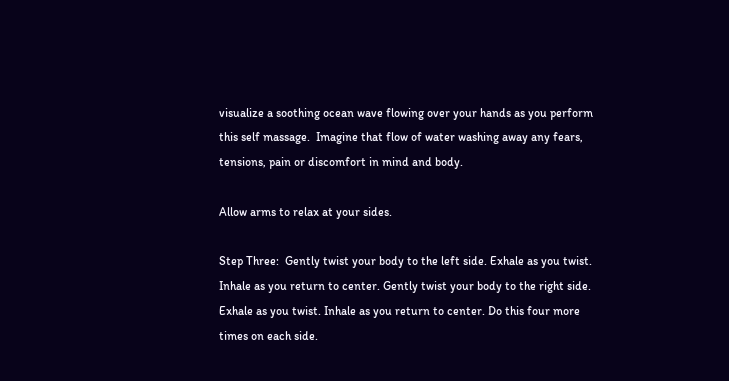visualize a soothing ocean wave flowing over your hands as you perform this self massage.  Imagine that flow of water washing away any fears, tensions, pain or discomfort in mind and body.

Allow arms to relax at your sides.

Step Three:  Gently twist your body to the left side. Exhale as you twist. Inhale as you return to center. Gently twist your body to the right side. Exhale as you twist. Inhale as you return to center. Do this four more times on each side.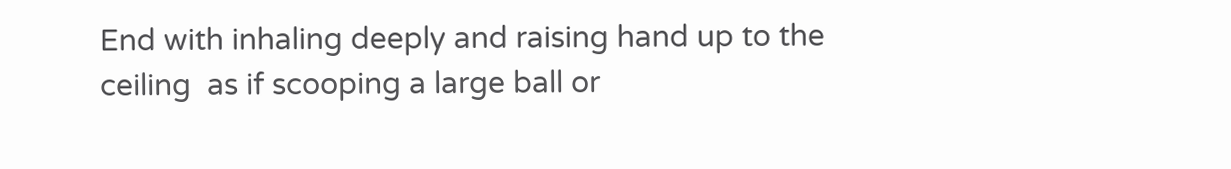End with inhaling deeply and raising hand up to the ceiling  as if scooping a large ball or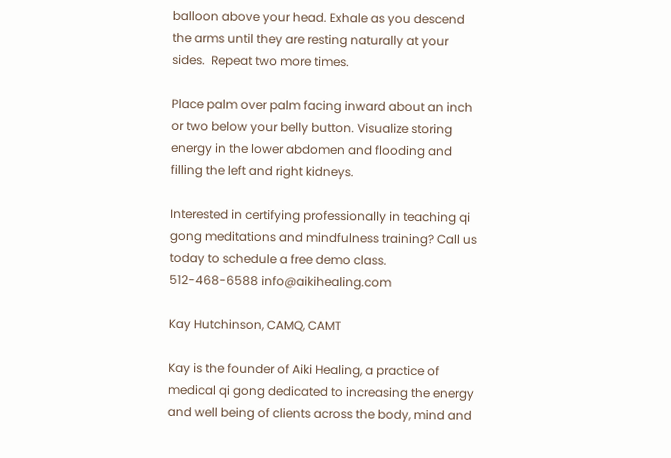balloon above your head. Exhale as you descend the arms until they are resting naturally at your sides.  Repeat two more times.

Place palm over palm facing inward about an inch or two below your belly button. Visualize storing energy in the lower abdomen and flooding and filling the left and right kidneys.

Interested in certifying professionally in teaching qi gong meditations and mindfulness training? Call us today to schedule a free demo class.  512-468-6588 info@aikihealing.com

Kay Hutchinson, CAMQ, CAMT

Kay is the founder of Aiki Healing, a practice of medical qi gong dedicated to increasing the energy and well being of clients across the body, mind and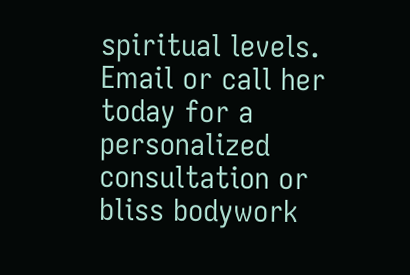spiritual levels. Email or call her today for a personalized consultation or bliss bodywork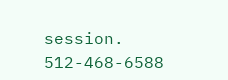session. 512-468-6588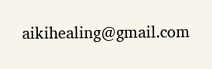aikihealing@gmail.com